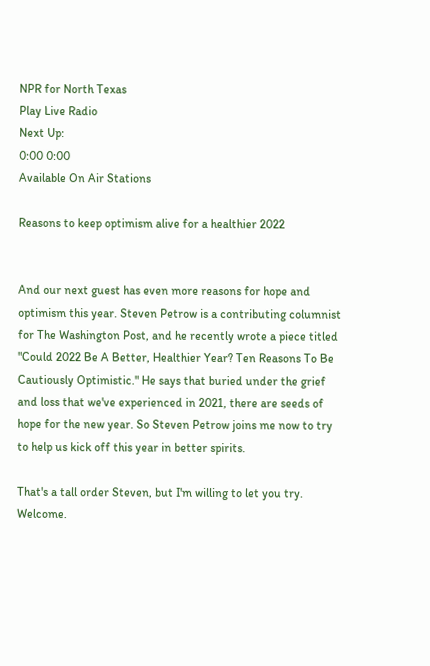NPR for North Texas
Play Live Radio
Next Up:
0:00 0:00
Available On Air Stations

Reasons to keep optimism alive for a healthier 2022


And our next guest has even more reasons for hope and optimism this year. Steven Petrow is a contributing columnist for The Washington Post, and he recently wrote a piece titled "Could 2022 Be A Better, Healthier Year? Ten Reasons To Be Cautiously Optimistic." He says that buried under the grief and loss that we've experienced in 2021, there are seeds of hope for the new year. So Steven Petrow joins me now to try to help us kick off this year in better spirits.

That's a tall order Steven, but I'm willing to let you try. Welcome.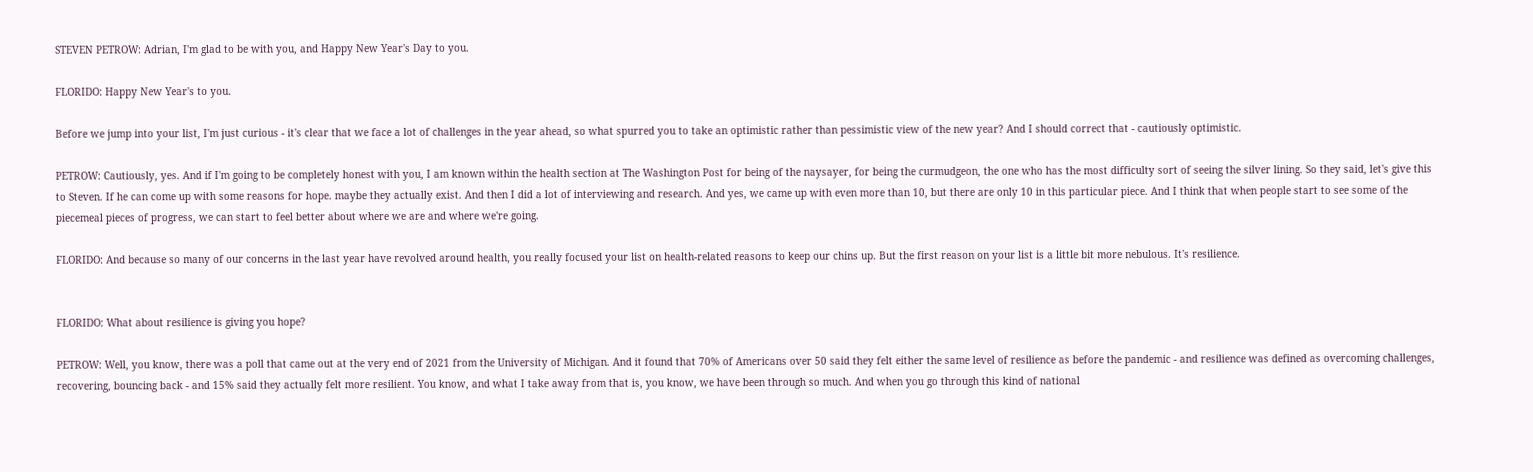STEVEN PETROW: Adrian, I'm glad to be with you, and Happy New Year's Day to you.

FLORIDO: Happy New Year's to you.

Before we jump into your list, I'm just curious - it's clear that we face a lot of challenges in the year ahead, so what spurred you to take an optimistic rather than pessimistic view of the new year? And I should correct that - cautiously optimistic.

PETROW: Cautiously, yes. And if I'm going to be completely honest with you, I am known within the health section at The Washington Post for being of the naysayer, for being the curmudgeon, the one who has the most difficulty sort of seeing the silver lining. So they said, let's give this to Steven. If he can come up with some reasons for hope. maybe they actually exist. And then I did a lot of interviewing and research. And yes, we came up with even more than 10, but there are only 10 in this particular piece. And I think that when people start to see some of the piecemeal pieces of progress, we can start to feel better about where we are and where we're going.

FLORIDO: And because so many of our concerns in the last year have revolved around health, you really focused your list on health-related reasons to keep our chins up. But the first reason on your list is a little bit more nebulous. It's resilience.


FLORIDO: What about resilience is giving you hope?

PETROW: Well, you know, there was a poll that came out at the very end of 2021 from the University of Michigan. And it found that 70% of Americans over 50 said they felt either the same level of resilience as before the pandemic - and resilience was defined as overcoming challenges, recovering, bouncing back - and 15% said they actually felt more resilient. You know, and what I take away from that is, you know, we have been through so much. And when you go through this kind of national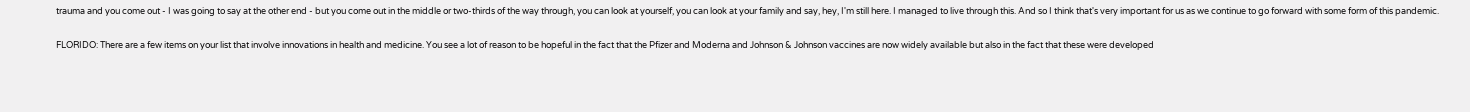trauma and you come out - I was going to say at the other end - but you come out in the middle or two-thirds of the way through, you can look at yourself, you can look at your family and say, hey, I'm still here. I managed to live through this. And so I think that's very important for us as we continue to go forward with some form of this pandemic.

FLORIDO: There are a few items on your list that involve innovations in health and medicine. You see a lot of reason to be hopeful in the fact that the Pfizer and Moderna and Johnson & Johnson vaccines are now widely available but also in the fact that these were developed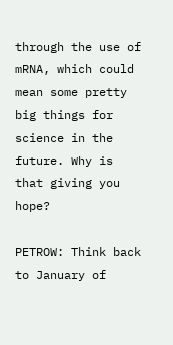through the use of mRNA, which could mean some pretty big things for science in the future. Why is that giving you hope?

PETROW: Think back to January of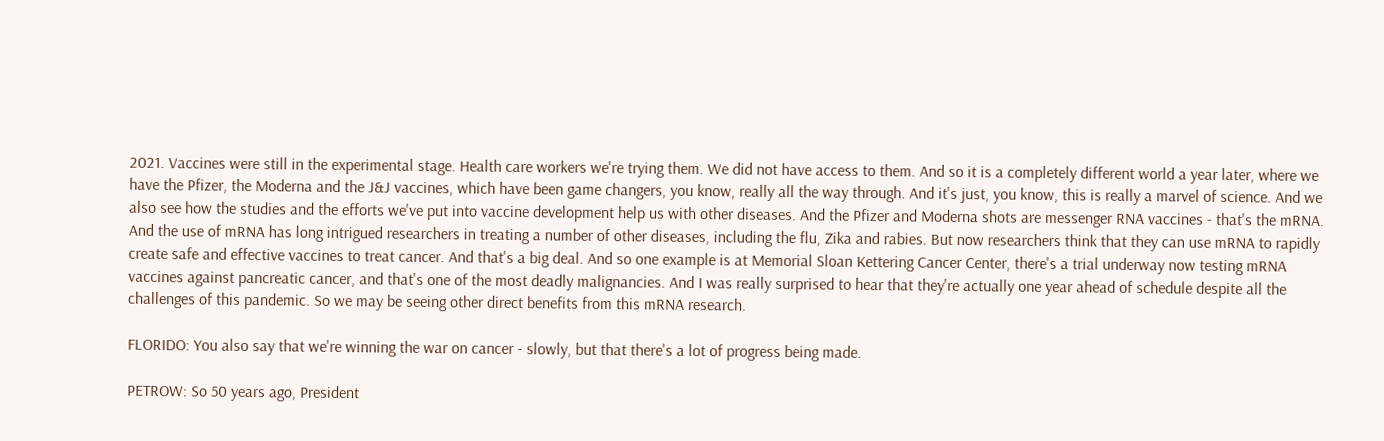2021. Vaccines were still in the experimental stage. Health care workers we're trying them. We did not have access to them. And so it is a completely different world a year later, where we have the Pfizer, the Moderna and the J&J vaccines, which have been game changers, you know, really all the way through. And it's just, you know, this is really a marvel of science. And we also see how the studies and the efforts we've put into vaccine development help us with other diseases. And the Pfizer and Moderna shots are messenger RNA vaccines - that's the mRNA. And the use of mRNA has long intrigued researchers in treating a number of other diseases, including the flu, Zika and rabies. But now researchers think that they can use mRNA to rapidly create safe and effective vaccines to treat cancer. And that's a big deal. And so one example is at Memorial Sloan Kettering Cancer Center, there's a trial underway now testing mRNA vaccines against pancreatic cancer, and that's one of the most deadly malignancies. And I was really surprised to hear that they're actually one year ahead of schedule despite all the challenges of this pandemic. So we may be seeing other direct benefits from this mRNA research.

FLORIDO: You also say that we're winning the war on cancer - slowly, but that there's a lot of progress being made.

PETROW: So 50 years ago, President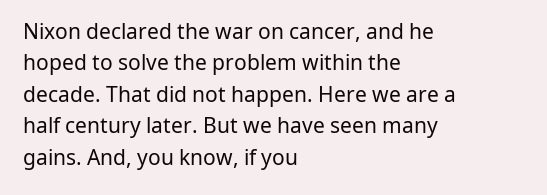Nixon declared the war on cancer, and he hoped to solve the problem within the decade. That did not happen. Here we are a half century later. But we have seen many gains. And, you know, if you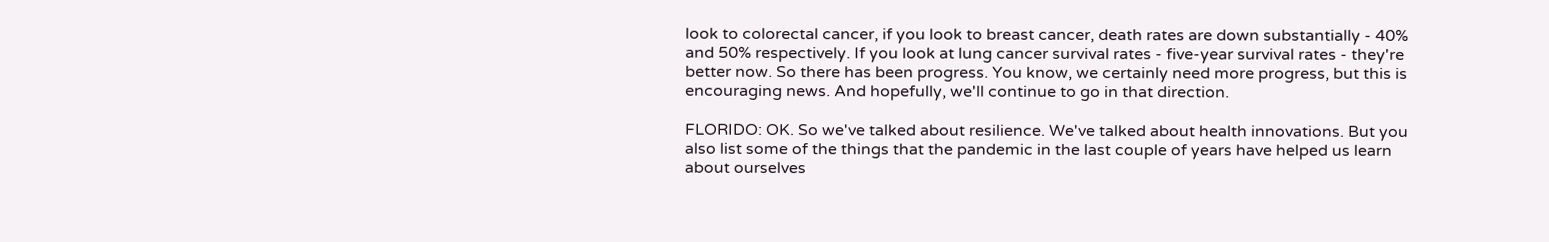look to colorectal cancer, if you look to breast cancer, death rates are down substantially - 40% and 50% respectively. If you look at lung cancer survival rates - five-year survival rates - they're better now. So there has been progress. You know, we certainly need more progress, but this is encouraging news. And hopefully, we'll continue to go in that direction.

FLORIDO: OK. So we've talked about resilience. We've talked about health innovations. But you also list some of the things that the pandemic in the last couple of years have helped us learn about ourselves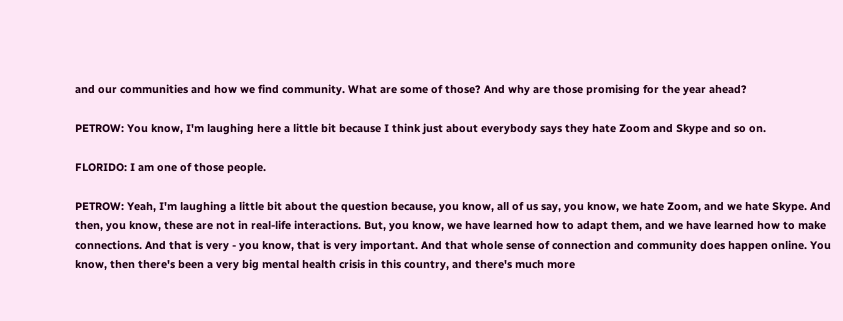and our communities and how we find community. What are some of those? And why are those promising for the year ahead?

PETROW: You know, I'm laughing here a little bit because I think just about everybody says they hate Zoom and Skype and so on.

FLORIDO: I am one of those people.

PETROW: Yeah, I'm laughing a little bit about the question because, you know, all of us say, you know, we hate Zoom, and we hate Skype. And then, you know, these are not in real-life interactions. But, you know, we have learned how to adapt them, and we have learned how to make connections. And that is very - you know, that is very important. And that whole sense of connection and community does happen online. You know, then there's been a very big mental health crisis in this country, and there's much more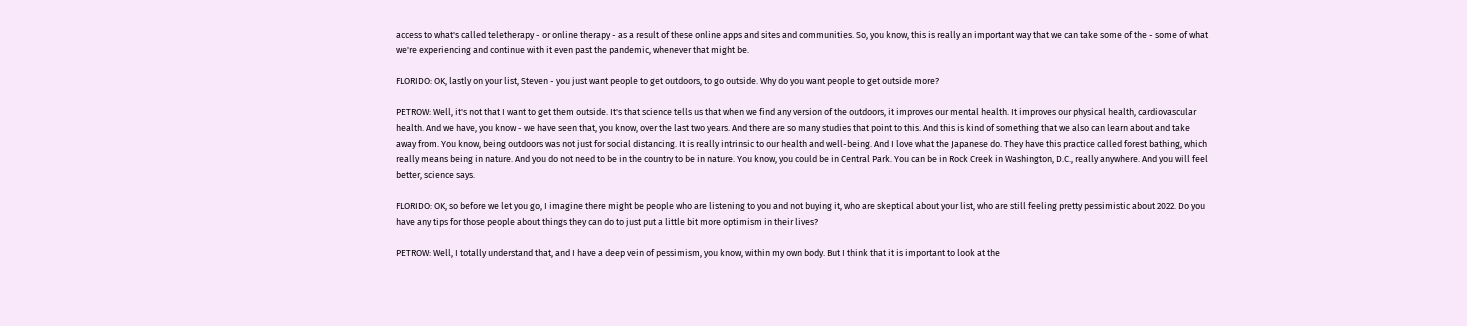access to what's called teletherapy - or online therapy - as a result of these online apps and sites and communities. So, you know, this is really an important way that we can take some of the - some of what we're experiencing and continue with it even past the pandemic, whenever that might be.

FLORIDO: OK, lastly on your list, Steven - you just want people to get outdoors, to go outside. Why do you want people to get outside more?

PETROW: Well, it's not that I want to get them outside. It's that science tells us that when we find any version of the outdoors, it improves our mental health. It improves our physical health, cardiovascular health. And we have, you know - we have seen that, you know, over the last two years. And there are so many studies that point to this. And this is kind of something that we also can learn about and take away from. You know, being outdoors was not just for social distancing. It is really intrinsic to our health and well-being. And I love what the Japanese do. They have this practice called forest bathing, which really means being in nature. And you do not need to be in the country to be in nature. You know, you could be in Central Park. You can be in Rock Creek in Washington, D.C., really anywhere. And you will feel better, science says.

FLORIDO: OK, so before we let you go, I imagine there might be people who are listening to you and not buying it, who are skeptical about your list, who are still feeling pretty pessimistic about 2022. Do you have any tips for those people about things they can do to just put a little bit more optimism in their lives?

PETROW: Well, I totally understand that, and I have a deep vein of pessimism, you know, within my own body. But I think that it is important to look at the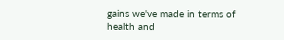gains we've made in terms of health and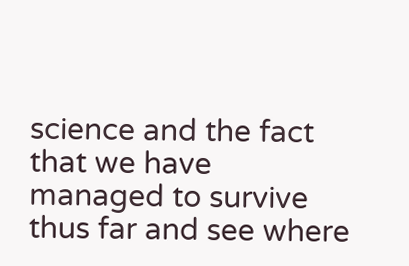science and the fact that we have managed to survive thus far and see where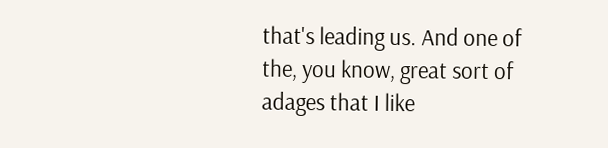that's leading us. And one of the, you know, great sort of adages that I like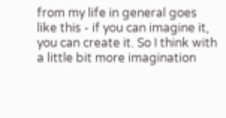from my life in general goes like this - if you can imagine it, you can create it. So I think with a little bit more imagination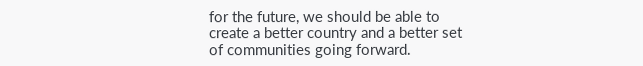for the future, we should be able to create a better country and a better set of communities going forward.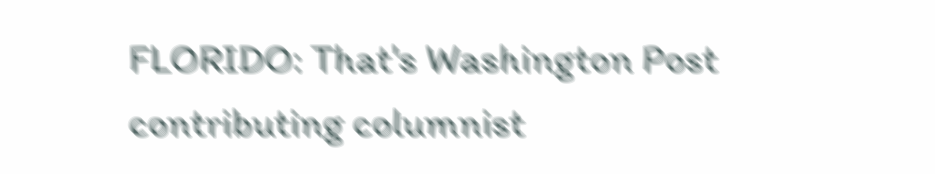FLORIDO: That's Washington Post contributing columnist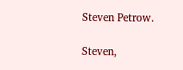Steven Petrow.

Steven,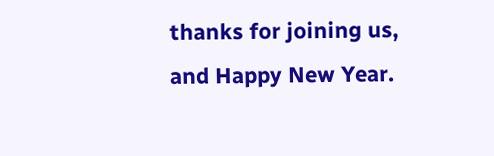thanks for joining us, and Happy New Year.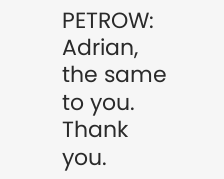PETROW: Adrian, the same to you. Thank you.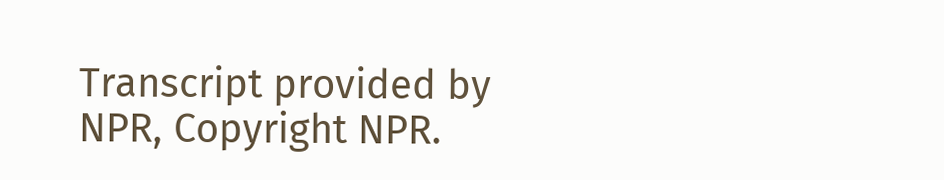Transcript provided by NPR, Copyright NPR.